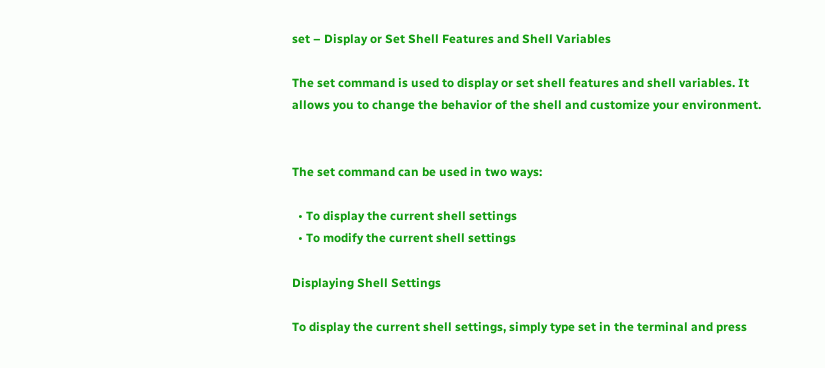set – Display or Set Shell Features and Shell Variables

The set command is used to display or set shell features and shell variables. It allows you to change the behavior of the shell and customize your environment.


The set command can be used in two ways:

  • To display the current shell settings
  • To modify the current shell settings

Displaying Shell Settings

To display the current shell settings, simply type set in the terminal and press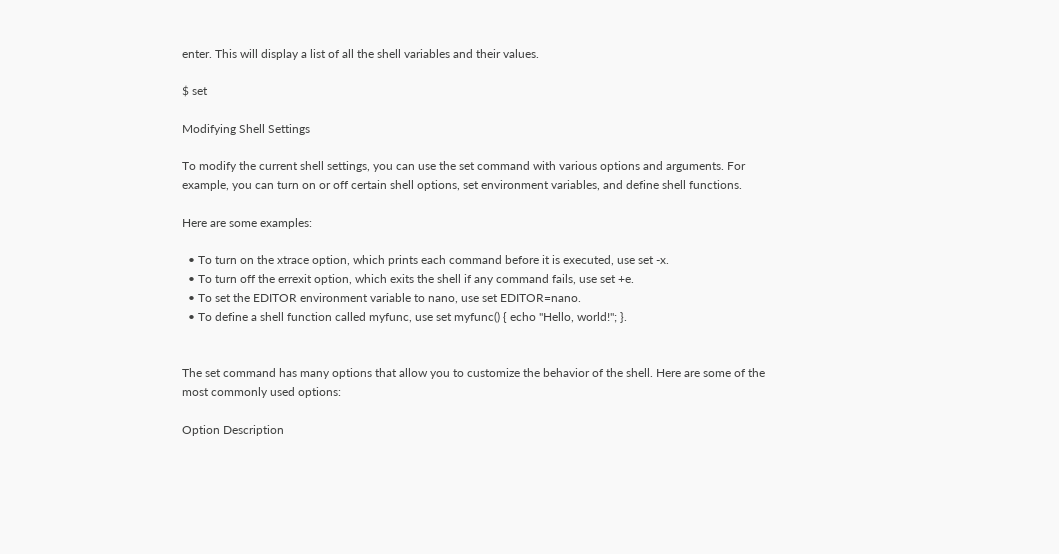enter. This will display a list of all the shell variables and their values.

$ set

Modifying Shell Settings

To modify the current shell settings, you can use the set command with various options and arguments. For example, you can turn on or off certain shell options, set environment variables, and define shell functions.

Here are some examples:

  • To turn on the xtrace option, which prints each command before it is executed, use set -x.
  • To turn off the errexit option, which exits the shell if any command fails, use set +e.
  • To set the EDITOR environment variable to nano, use set EDITOR=nano.
  • To define a shell function called myfunc, use set myfunc() { echo "Hello, world!"; }.


The set command has many options that allow you to customize the behavior of the shell. Here are some of the most commonly used options:

Option Description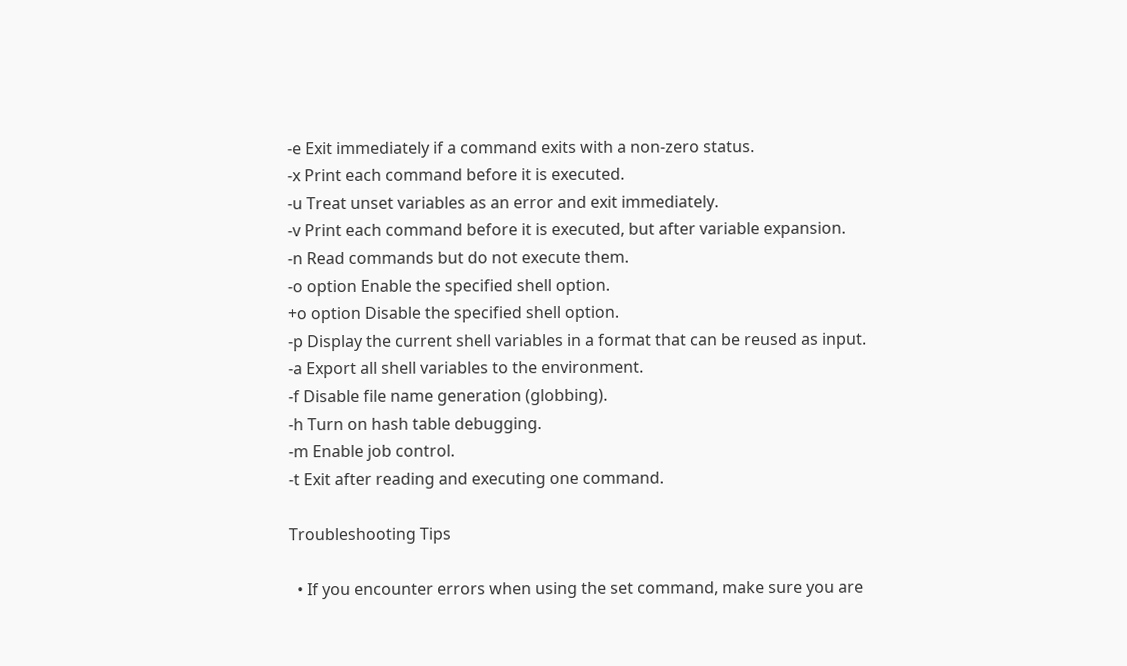-e Exit immediately if a command exits with a non-zero status.
-x Print each command before it is executed.
-u Treat unset variables as an error and exit immediately.
-v Print each command before it is executed, but after variable expansion.
-n Read commands but do not execute them.
-o option Enable the specified shell option.
+o option Disable the specified shell option.
-p Display the current shell variables in a format that can be reused as input.
-a Export all shell variables to the environment.
-f Disable file name generation (globbing).
-h Turn on hash table debugging.
-m Enable job control.
-t Exit after reading and executing one command.

Troubleshooting Tips

  • If you encounter errors when using the set command, make sure you are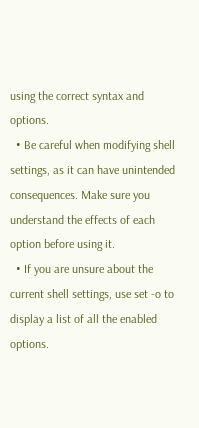using the correct syntax and options.
  • Be careful when modifying shell settings, as it can have unintended consequences. Make sure you understand the effects of each option before using it.
  • If you are unsure about the current shell settings, use set -o to display a list of all the enabled options.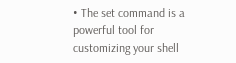• The set command is a powerful tool for customizing your shell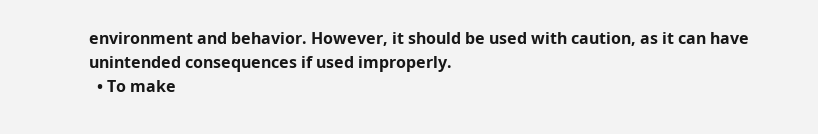environment and behavior. However, it should be used with caution, as it can have unintended consequences if used improperly.
  • To make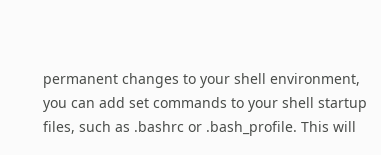permanent changes to your shell environment, you can add set commands to your shell startup files, such as .bashrc or .bash_profile. This will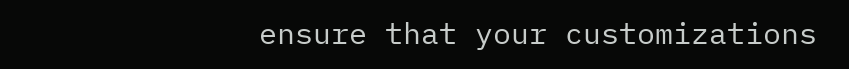ensure that your customizations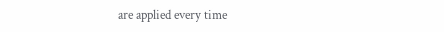are applied every time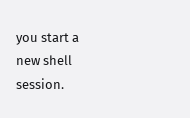you start a new shell session.